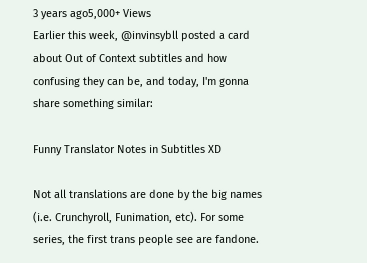3 years ago5,000+ Views
Earlier this week, @invinsybll posted a card about Out of Context subtitles and how confusing they can be, and today, I'm gonna share something similar:

Funny Translator Notes in Subtitles XD

Not all translations are done by the big names (i.e. Crunchyroll, Funimation, etc). For some series, the first trans people see are fandone.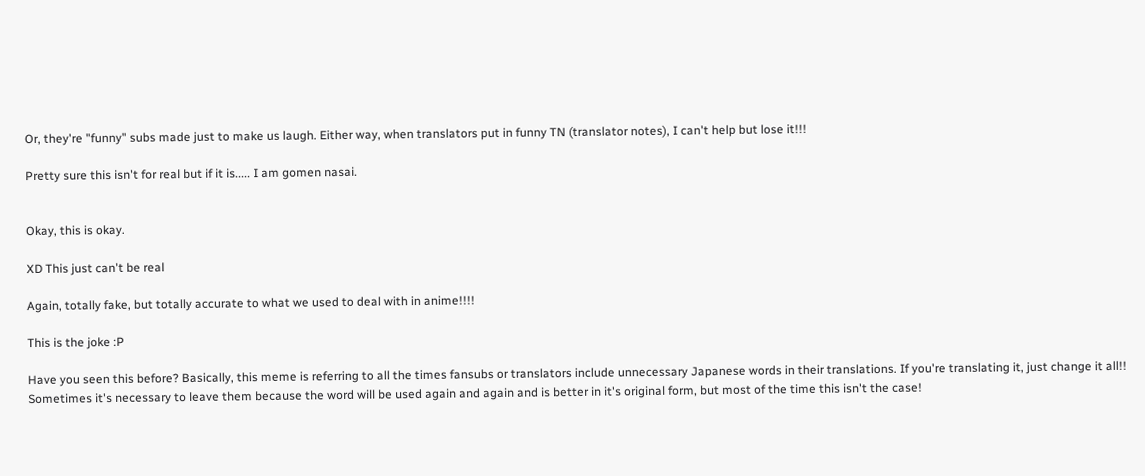Or, they're "funny" subs made just to make us laugh. Either way, when translators put in funny TN (translator notes), I can't help but lose it!!!

Pretty sure this isn't for real but if it is..... I am gomen nasai.


Okay, this is okay.

XD This just can't be real

Again, totally fake, but totally accurate to what we used to deal with in anime!!!!

This is the joke :P

Have you seen this before? Basically, this meme is referring to all the times fansubs or translators include unnecessary Japanese words in their translations. If you're translating it, just change it all!! Sometimes it's necessary to leave them because the word will be used again and again and is better in it's original form, but most of the time this isn't the case!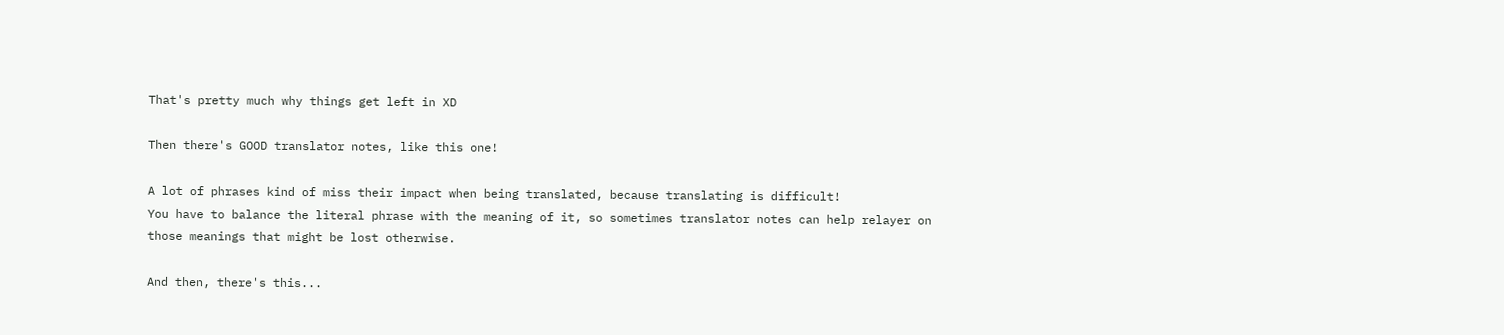That's pretty much why things get left in XD

Then there's GOOD translator notes, like this one!

A lot of phrases kind of miss their impact when being translated, because translating is difficult!
You have to balance the literal phrase with the meaning of it, so sometimes translator notes can help relayer on those meanings that might be lost otherwise.

And then, there's this...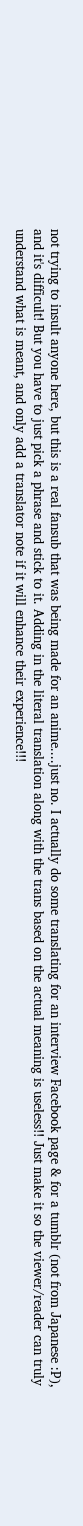not trying to insult anyone here, but this is a real fansub that was being made for an anime....just no. I actually do some translating for an interview Facebook page & for a tumblr (not from Japanese :P), and it's difficult! But you have to just pick a phrase and stick to it. Adding in the literal translation along with the trans based on the actual meaning is useless!! Just make it so the viewer/reader can truly understand what is meant, and only add a translator note if it will enhance their experience!!!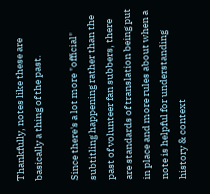Thankfully, notes like these are basically a thing of the past.

Since there's a lot more "official" subtitling happening rather than the past of volunteer fan subbers, there are standards of translation being put in place and more rules about when a note is helpful for understanding history & context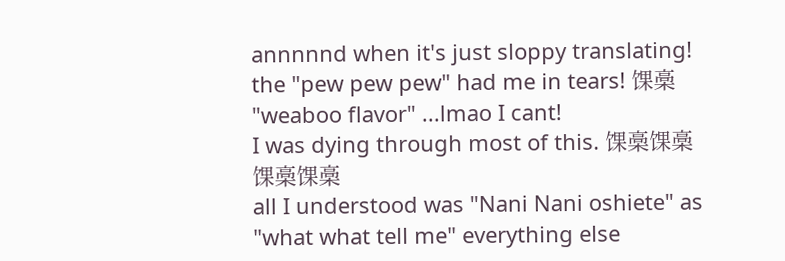annnnnd when it's just sloppy translating!
the "pew pew pew" had me in tears! 馃槀 "weaboo flavor" ...lmao I cant!
I was dying through most of this. 馃槀馃槀馃槀馃槀
all I understood was "Nani Nani oshiete" as "what what tell me" everything else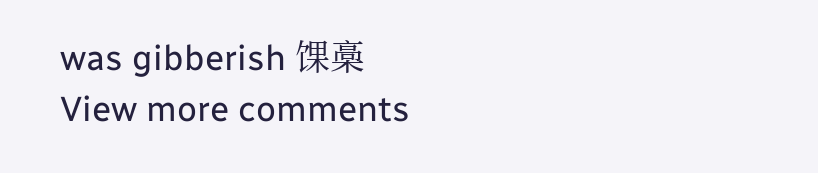was gibberish 馃槀
View more comments